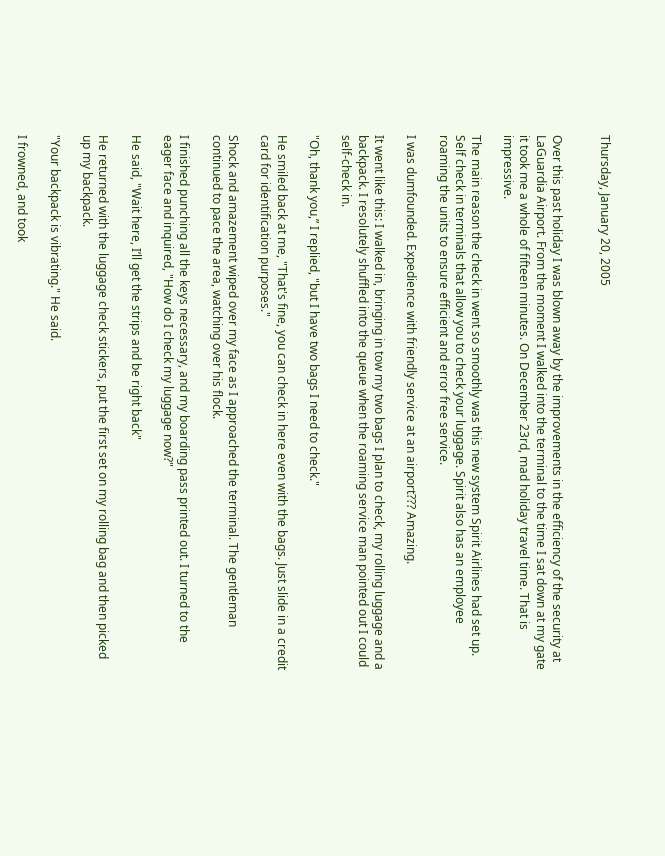Thursday, January 20, 2005


Over this past holiday I was blown away by the improvements in the efficiency of the security at LaGuardia Airport. From the moment I walked into the terminal to the time I sat down at my gate it took me a whole of fifteen minutes. On December 23rd, mad holiday travel time. That is impressive.

The main reason the check in went so smoothly was this new system Spirit Airlines had set up. Self check in terminals that allow you to check your luggage. Spirit also has an employee roaming the units to ensure efficient and error free service.

I was dumfounded. Expedience with friendly service at an airport??? Amazing.

It went like this: I walked in, bringing in tow my two bags I plan to check, my rolling luggage and a backpack. I resolutely shuffled into the queue when the roaming service man pointed out I could self-check in.

"Oh, thank you,” I replied, "but I have two bags I need to check."

He smiled back at me, "That's fine, you can check in here even with the bags. Just slide in a credit card for identification purposes."

Shock and amazement wiped over my face as I approached the terminal. The gentleman continued to pace the area, watching over his flock.

I finished punching all the keys necessary, and my boarding pass printed out. I turned to the eager face and inquired, "How do I check my luggage now?"

He said, "Wait here, I’ll get the strips and be right back"

He returned with the luggage check stickers, put the first set on my rolling bag and then picked up my backpack.

"Your backpack is vibrating." He said.

I frowned, and took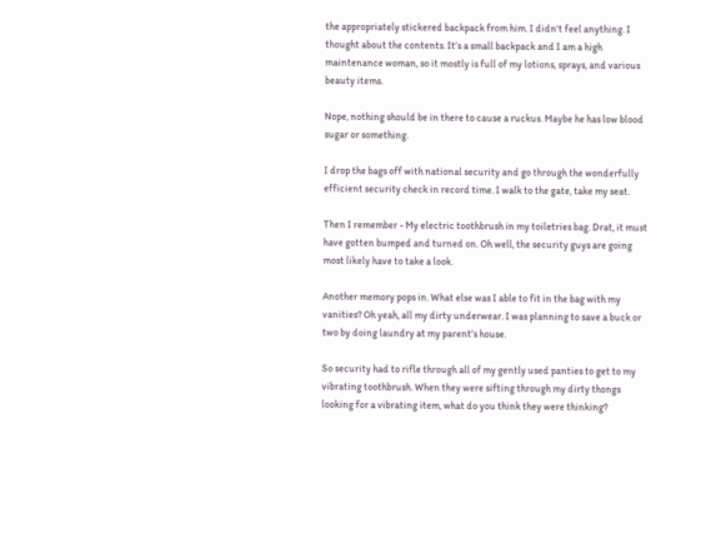the appropriately stickered backpack from him. I didn't feel anything. I thought about the contents. It’s a small backpack and I am a high maintenance woman, so it mostly is full of my lotions, sprays, and various beauty items.

Nope, nothing should be in there to cause a ruckus. Maybe he has low blood sugar or something.

I drop the bags off with national security and go through the wonderfully efficient security check in record time. I walk to the gate, take my seat.

Then I remember - My electric toothbrush in my toiletries bag. Drat, it must have gotten bumped and turned on. Oh well, the security guys are going most likely have to take a look.

Another memory pops in. What else was I able to fit in the bag with my vanities? Oh yeah, all my dirty underwear. I was planning to save a buck or two by doing laundry at my parent’s house.

So security had to rifle through all of my gently used panties to get to my vibrating toothbrush. When they were sifting through my dirty thongs looking for a vibrating item, what do you think they were thinking?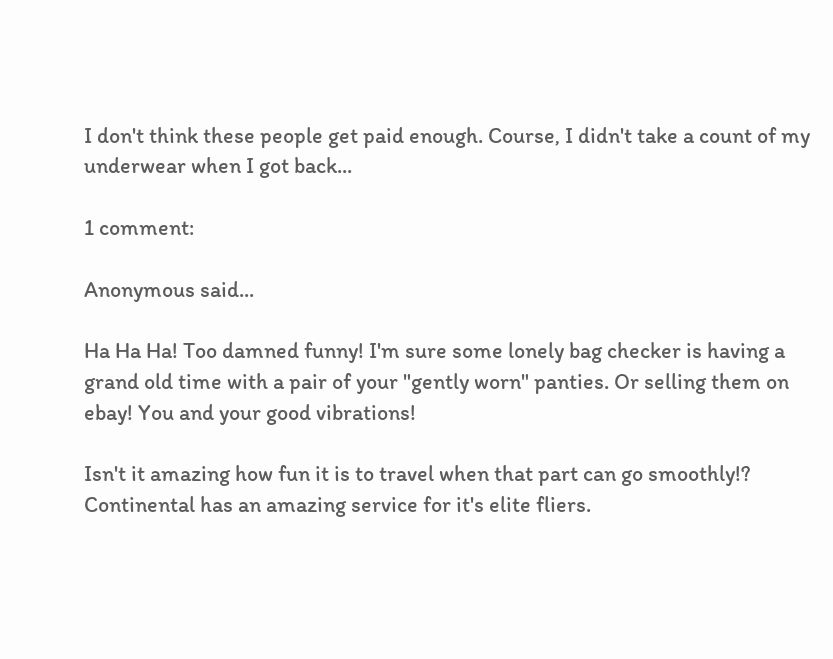I don't think these people get paid enough. Course, I didn't take a count of my underwear when I got back...

1 comment:

Anonymous said...

Ha Ha Ha! Too damned funny! I'm sure some lonely bag checker is having a grand old time with a pair of your "gently worn" panties. Or selling them on ebay! You and your good vibrations!

Isn't it amazing how fun it is to travel when that part can go smoothly!? Continental has an amazing service for it's elite fliers.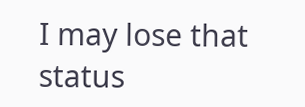I may lose that status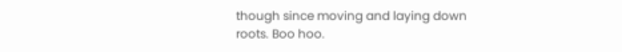though since moving and laying down roots. Boo hoo.